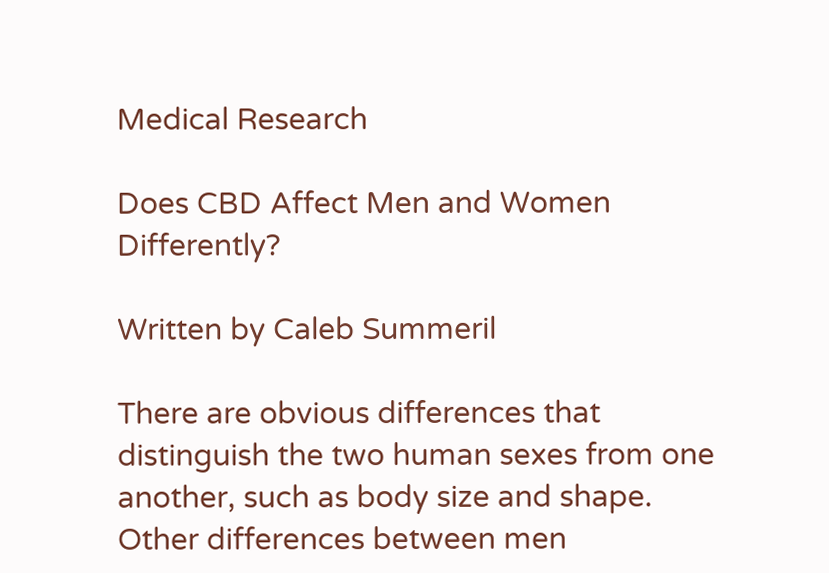Medical Research

Does CBD Affect Men and Women Differently?

Written by Caleb Summeril

There are obvious differences that distinguish the two human sexes from one another, such as body size and shape. Other differences between men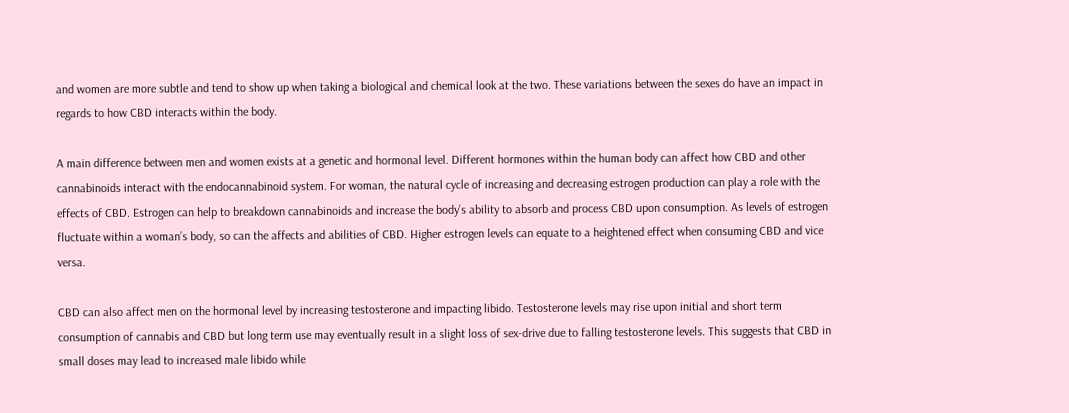and women are more subtle and tend to show up when taking a biological and chemical look at the two. These variations between the sexes do have an impact in regards to how CBD interacts within the body.

A main difference between men and women exists at a genetic and hormonal level. Different hormones within the human body can affect how CBD and other cannabinoids interact with the endocannabinoid system. For woman, the natural cycle of increasing and decreasing estrogen production can play a role with the effects of CBD. Estrogen can help to breakdown cannabinoids and increase the body’s ability to absorb and process CBD upon consumption. As levels of estrogen fluctuate within a woman’s body, so can the affects and abilities of CBD. Higher estrogen levels can equate to a heightened effect when consuming CBD and vice versa.

CBD can also affect men on the hormonal level by increasing testosterone and impacting libido. Testosterone levels may rise upon initial and short term consumption of cannabis and CBD but long term use may eventually result in a slight loss of sex-drive due to falling testosterone levels. This suggests that CBD in small doses may lead to increased male libido while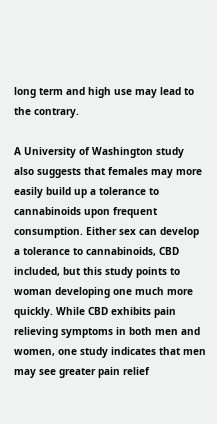long term and high use may lead to the contrary.

A University of Washington study also suggests that females may more easily build up a tolerance to cannabinoids upon frequent consumption. Either sex can develop a tolerance to cannabinoids, CBD included, but this study points to woman developing one much more quickly. While CBD exhibits pain relieving symptoms in both men and women, one study indicates that men may see greater pain relief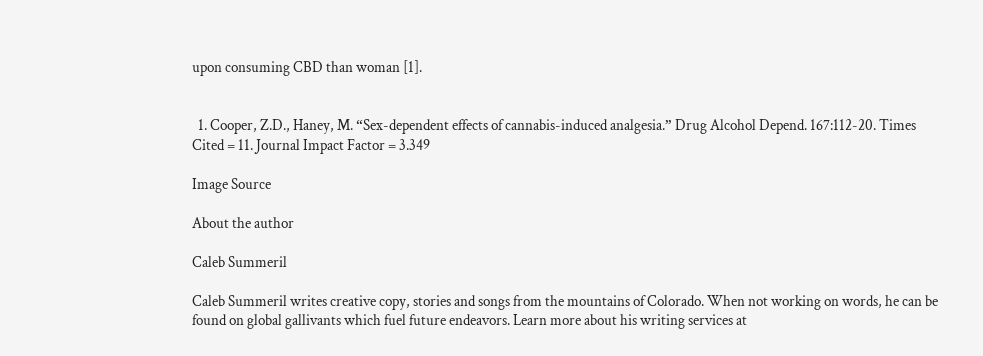upon consuming CBD than woman [1].


  1. Cooper, Z.D., Haney, M. “Sex-dependent effects of cannabis-induced analgesia.” Drug Alcohol Depend. 167:112-20. Times Cited = 11. Journal Impact Factor = 3.349

Image Source

About the author

Caleb Summeril

Caleb Summeril writes creative copy, stories and songs from the mountains of Colorado. When not working on words, he can be found on global gallivants which fuel future endeavors. Learn more about his writing services at